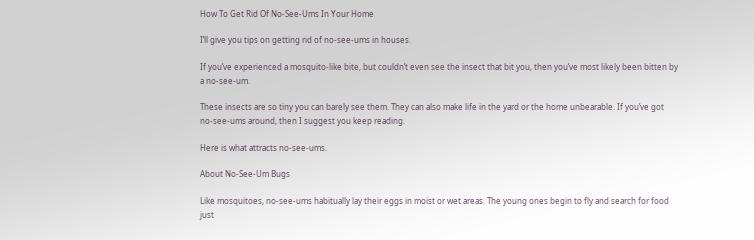How To Get Rid Of No-See-Ums In Your Home

I’ll give you tips on getting rid of no-see-ums in houses.

If you’ve experienced a mosquito-like bite, but couldn’t even see the insect that bit you, then you’ve most likely been bitten by a no-see-um.

These insects are so tiny you can barely see them. They can also make life in the yard or the home unbearable. If you’ve got no-see-ums around, then I suggest you keep reading.

Here is what attracts no-see-ums.

About No-See-Um Bugs

Like mosquitoes, no-see-ums habitually lay their eggs in moist or wet areas. The young ones begin to fly and search for food just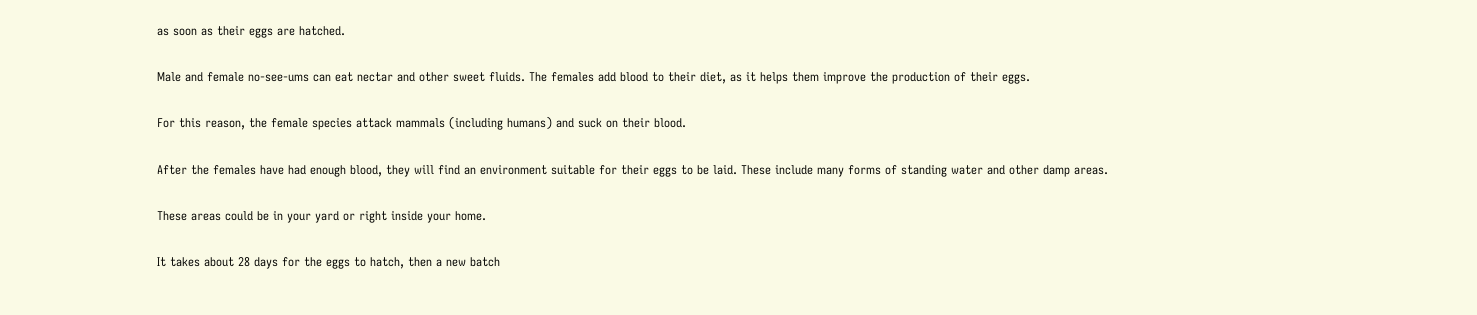as soon as their eggs are hatched.

Male and female no-see-ums can eat nectar and other sweet fluids. The females add blood to their diet, as it helps them improve the production of their eggs.

For this reason, the female species attack mammals (including humans) and suck on their blood.

After the females have had enough blood, they will find an environment suitable for their eggs to be laid. These include many forms of standing water and other damp areas.

These areas could be in your yard or right inside your home.

It takes about 28 days for the eggs to hatch, then a new batch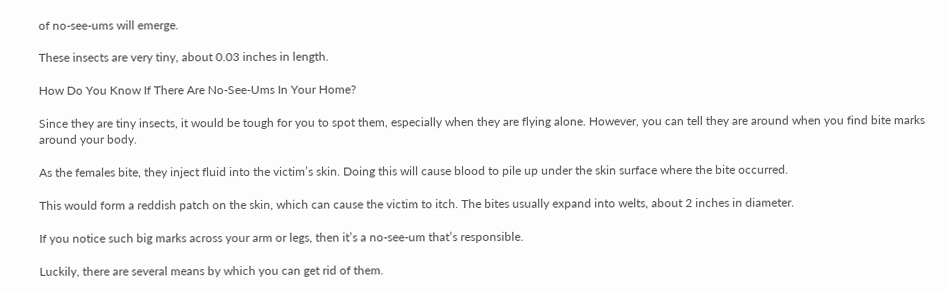of no-see-ums will emerge.

These insects are very tiny, about 0.03 inches in length.

How Do You Know If There Are No-See-Ums In Your Home?

Since they are tiny insects, it would be tough for you to spot them, especially when they are flying alone. However, you can tell they are around when you find bite marks around your body.

As the females bite, they inject fluid into the victim’s skin. Doing this will cause blood to pile up under the skin surface where the bite occurred.

This would form a reddish patch on the skin, which can cause the victim to itch. The bites usually expand into welts, about 2 inches in diameter.

If you notice such big marks across your arm or legs, then it’s a no-see-um that’s responsible.

Luckily, there are several means by which you can get rid of them.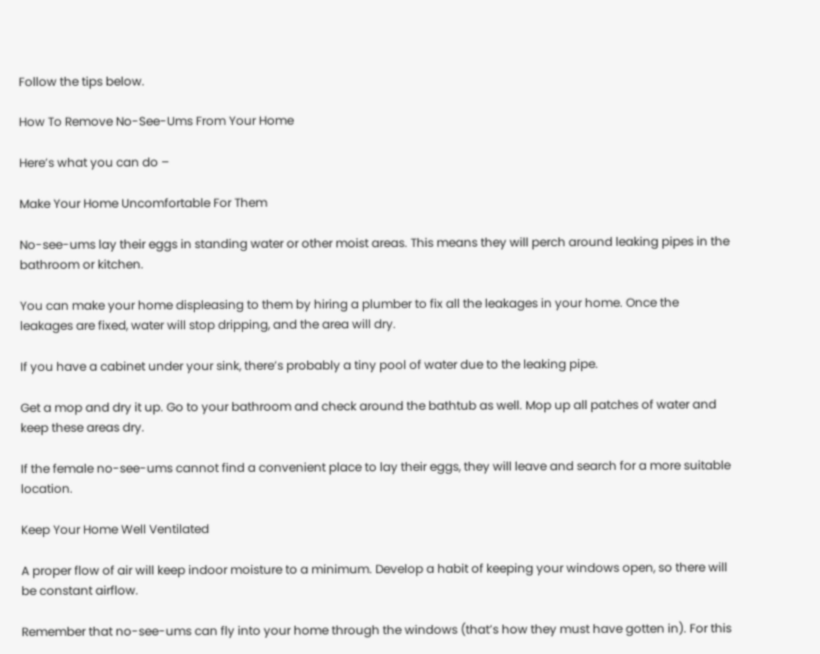Follow the tips below.

How To Remove No-See-Ums From Your Home

Here’s what you can do –

Make Your Home Uncomfortable For Them

No-see-ums lay their eggs in standing water or other moist areas. This means they will perch around leaking pipes in the bathroom or kitchen.

You can make your home displeasing to them by hiring a plumber to fix all the leakages in your home. Once the leakages are fixed, water will stop dripping, and the area will dry.

If you have a cabinet under your sink, there’s probably a tiny pool of water due to the leaking pipe.

Get a mop and dry it up. Go to your bathroom and check around the bathtub as well. Mop up all patches of water and keep these areas dry.

If the female no-see-ums cannot find a convenient place to lay their eggs, they will leave and search for a more suitable location.

Keep Your Home Well Ventilated

A proper flow of air will keep indoor moisture to a minimum. Develop a habit of keeping your windows open, so there will be constant airflow.

Remember that no-see-ums can fly into your home through the windows (that’s how they must have gotten in). For this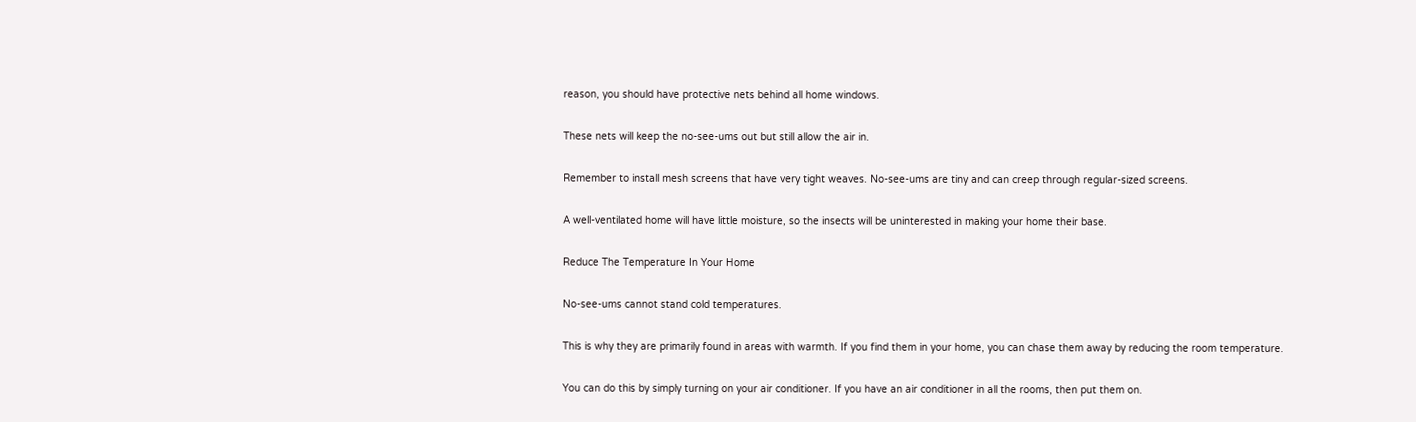reason, you should have protective nets behind all home windows.

These nets will keep the no-see-ums out but still allow the air in.

Remember to install mesh screens that have very tight weaves. No-see-ums are tiny and can creep through regular-sized screens.

A well-ventilated home will have little moisture, so the insects will be uninterested in making your home their base.

Reduce The Temperature In Your Home

No-see-ums cannot stand cold temperatures.

This is why they are primarily found in areas with warmth. If you find them in your home, you can chase them away by reducing the room temperature.

You can do this by simply turning on your air conditioner. If you have an air conditioner in all the rooms, then put them on.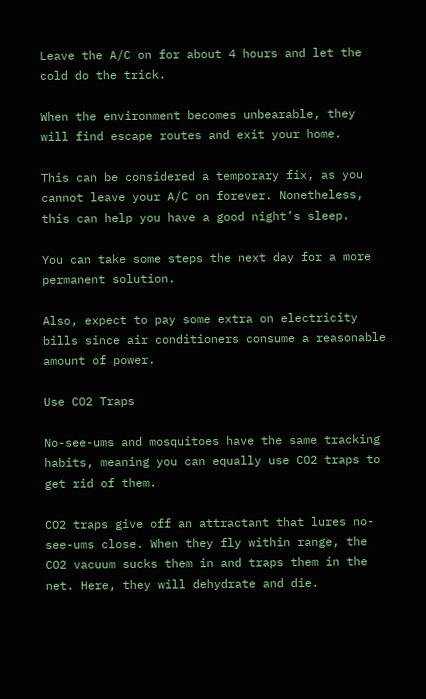Leave the A/C on for about 4 hours and let the cold do the trick.

When the environment becomes unbearable, they will find escape routes and exit your home.

This can be considered a temporary fix, as you cannot leave your A/C on forever. Nonetheless, this can help you have a good night’s sleep.

You can take some steps the next day for a more permanent solution.

Also, expect to pay some extra on electricity bills since air conditioners consume a reasonable amount of power.

Use CO2 Traps

No-see-ums and mosquitoes have the same tracking habits, meaning you can equally use CO2 traps to get rid of them.

CO2 traps give off an attractant that lures no-see-ums close. When they fly within range, the CO2 vacuum sucks them in and traps them in the net. Here, they will dehydrate and die.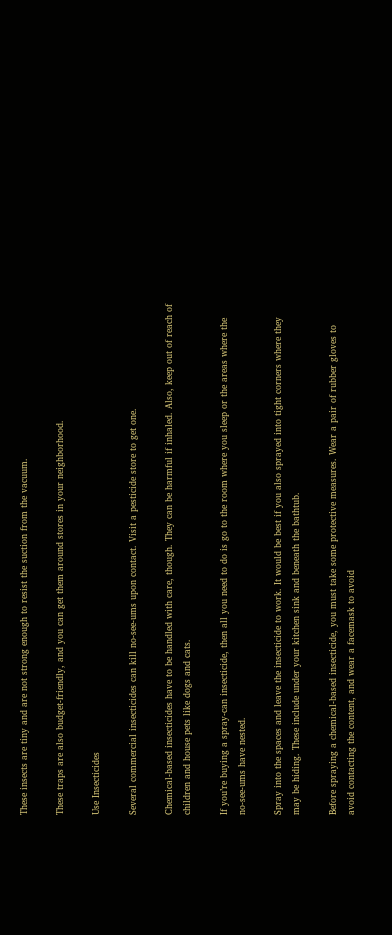These insects are tiny and are not strong enough to resist the suction from the vacuum.

These traps are also budget-friendly, and you can get them around stores in your neighborhood.

Use Insecticides

Several commercial insecticides can kill no-see-ums upon contact. Visit a pesticide store to get one.

Chemical-based insecticides have to be handled with care, though. They can be harmful if inhaled. Also, keep out of reach of children and house pets like dogs and cats.

If you’re buying a spray-can insecticide, then all you need to do is go to the room where you sleep or the areas where the no-see-ums have nested.

Spray into the spaces and leave the insecticide to work. It would be best if you also sprayed into tight corners where they may be hiding. These include under your kitchen sink and beneath the bathtub.

Before spraying a chemical-based insecticide, you must take some protective measures. Wear a pair of rubber gloves to avoid contacting the content, and wear a facemask to avoid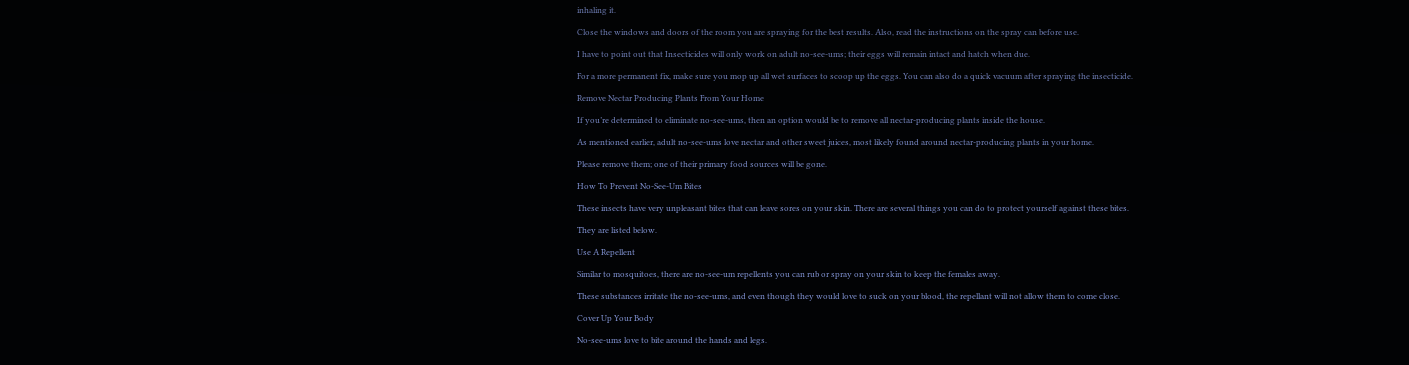inhaling it.

Close the windows and doors of the room you are spraying for the best results. Also, read the instructions on the spray can before use.

I have to point out that Insecticides will only work on adult no-see-ums; their eggs will remain intact and hatch when due.

For a more permanent fix, make sure you mop up all wet surfaces to scoop up the eggs. You can also do a quick vacuum after spraying the insecticide.

Remove Nectar Producing Plants From Your Home

If you’re determined to eliminate no-see-ums, then an option would be to remove all nectar-producing plants inside the house.

As mentioned earlier, adult no-see-ums love nectar and other sweet juices, most likely found around nectar-producing plants in your home.

Please remove them; one of their primary food sources will be gone.

How To Prevent No-See-Um Bites

These insects have very unpleasant bites that can leave sores on your skin. There are several things you can do to protect yourself against these bites.

They are listed below.

Use A Repellent

Similar to mosquitoes, there are no-see-um repellents you can rub or spray on your skin to keep the females away.

These substances irritate the no-see-ums, and even though they would love to suck on your blood, the repellant will not allow them to come close.

Cover Up Your Body

No-see-ums love to bite around the hands and legs.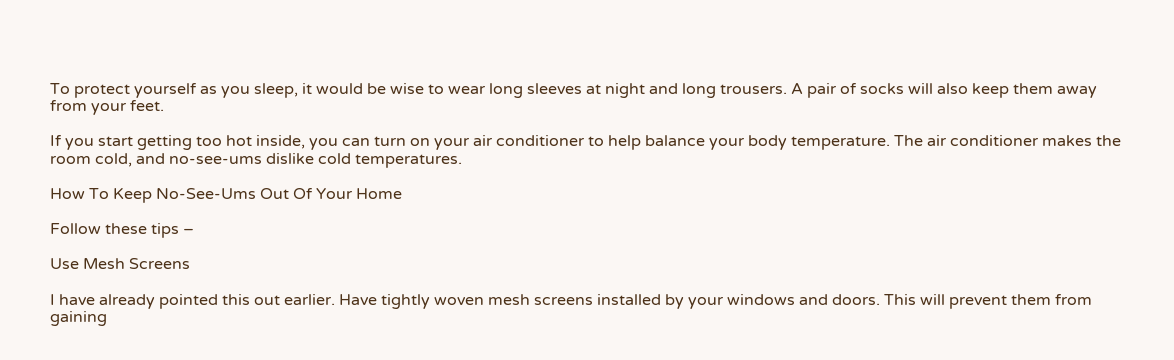To protect yourself as you sleep, it would be wise to wear long sleeves at night and long trousers. A pair of socks will also keep them away from your feet.

If you start getting too hot inside, you can turn on your air conditioner to help balance your body temperature. The air conditioner makes the room cold, and no-see-ums dislike cold temperatures.

How To Keep No-See-Ums Out Of Your Home

Follow these tips –

Use Mesh Screens

I have already pointed this out earlier. Have tightly woven mesh screens installed by your windows and doors. This will prevent them from gaining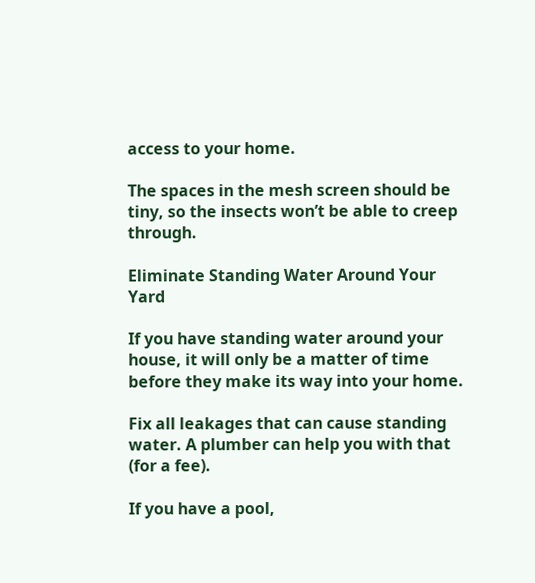access to your home.

The spaces in the mesh screen should be tiny, so the insects won’t be able to creep through.

Eliminate Standing Water Around Your Yard

If you have standing water around your house, it will only be a matter of time before they make its way into your home.

Fix all leakages that can cause standing water. A plumber can help you with that (for a fee).

If you have a pool,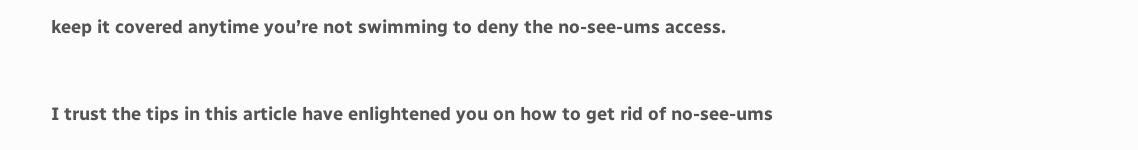keep it covered anytime you’re not swimming to deny the no-see-ums access.


I trust the tips in this article have enlightened you on how to get rid of no-see-ums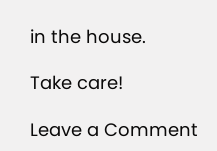in the house.

Take care!

Leave a Comment